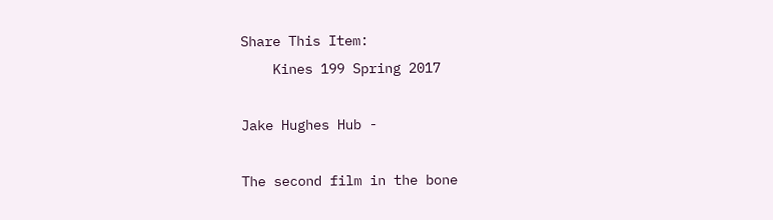Share This Item:
    Kines 199 Spring 2017

Jake Hughes Hub -

The second film in the bone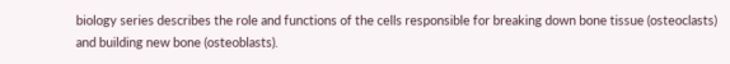biology series describes the role and functions of the cells responsible for breaking down bone tissue (osteoclasts) and building new bone (osteoblasts).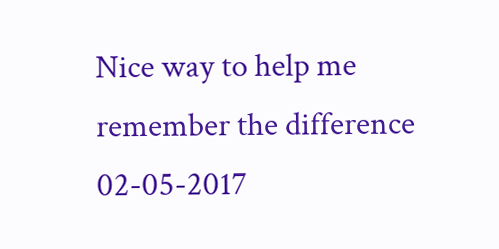Nice way to help me remember the difference 02-05-2017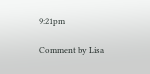9:21pm

Comment by Lisa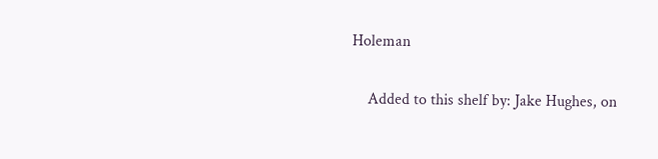Holeman

    Added to this shelf by: Jake Hughes, on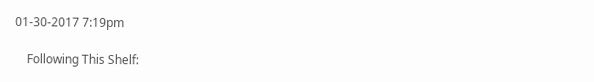01-30-2017 7:19pm

    Following This Shelf: